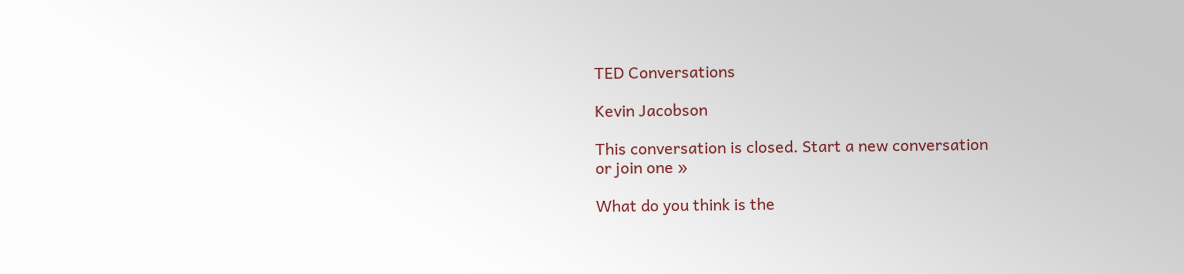TED Conversations

Kevin Jacobson

This conversation is closed. Start a new conversation
or join one »

What do you think is the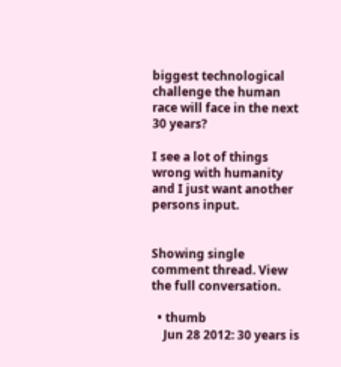biggest technological challenge the human race will face in the next 30 years?

I see a lot of things wrong with humanity and I just want another persons input.


Showing single comment thread. View the full conversation.

  • thumb
    Jun 28 2012: 30 years is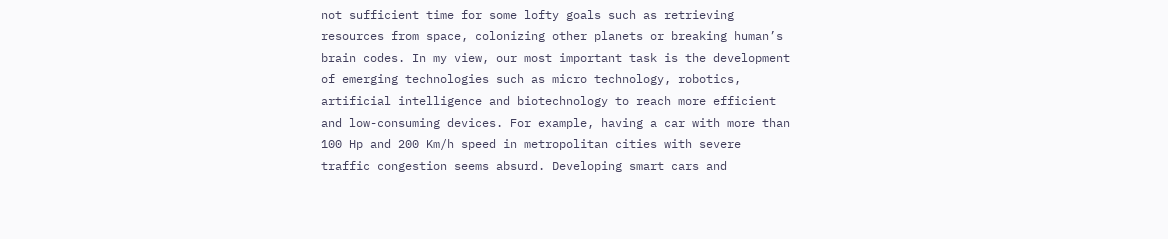not sufficient time for some lofty goals such as retrieving resources from space, colonizing other planets or breaking human’s brain codes. In my view, our most important task is the development of emerging technologies such as micro technology, robotics, artificial intelligence and biotechnology to reach more efficient and low-consuming devices. For example, having a car with more than 100 Hp and 200 Km/h speed in metropolitan cities with severe traffic congestion seems absurd. Developing smart cars and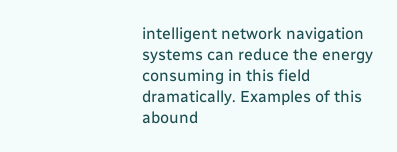intelligent network navigation systems can reduce the energy consuming in this field dramatically. Examples of this abound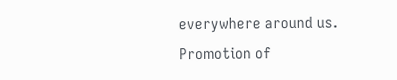everywhere around us. Promotion of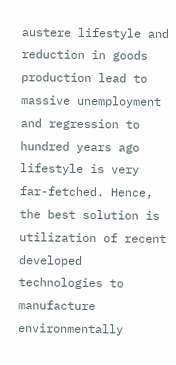austere lifestyle and reduction in goods production lead to massive unemployment and regression to hundred years ago lifestyle is very far-fetched. Hence, the best solution is utilization of recent developed technologies to manufacture environmentally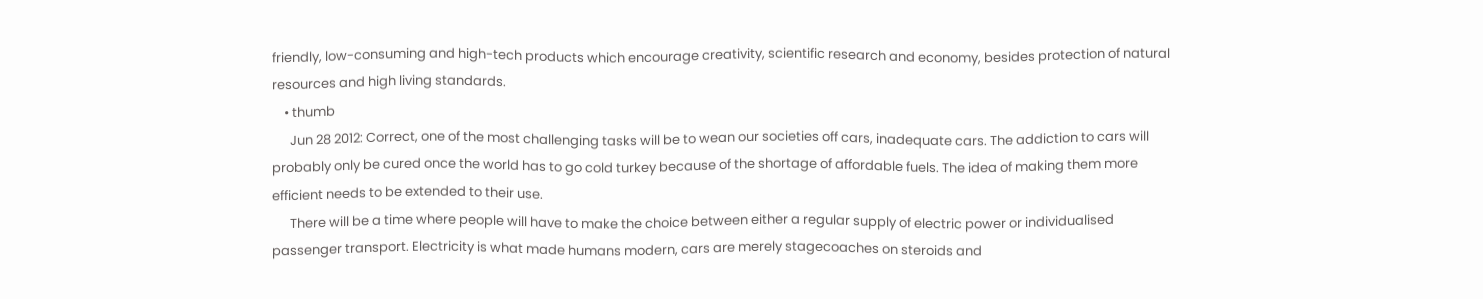friendly, low-consuming and high-tech products which encourage creativity, scientific research and economy, besides protection of natural resources and high living standards.
    • thumb
      Jun 28 2012: Correct, one of the most challenging tasks will be to wean our societies off cars, inadequate cars. The addiction to cars will probably only be cured once the world has to go cold turkey because of the shortage of affordable fuels. The idea of making them more efficient needs to be extended to their use.
      There will be a time where people will have to make the choice between either a regular supply of electric power or individualised passenger transport. Electricity is what made humans modern, cars are merely stagecoaches on steroids and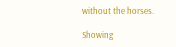without the horses.

Showing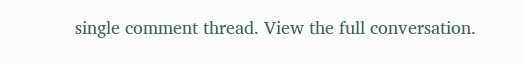single comment thread. View the full conversation.